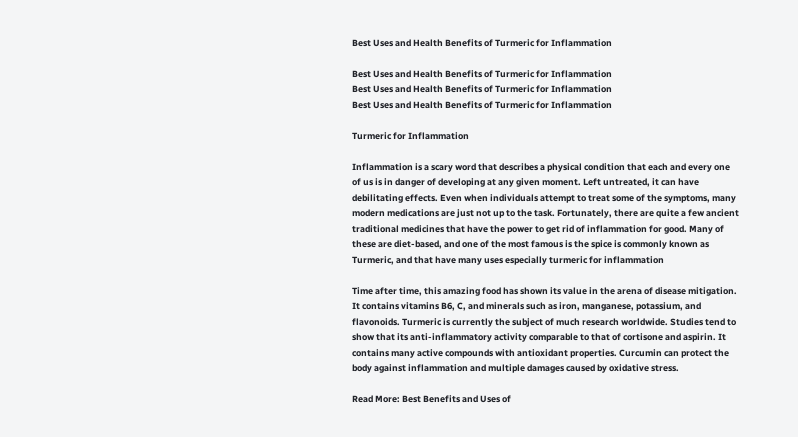Best Uses and Health Benefits of Turmeric for Inflammation

Best Uses and Health Benefits of Turmeric for Inflammation
Best Uses and Health Benefits of Turmeric for Inflammation
Best Uses and Health Benefits of Turmeric for Inflammation

Turmeric for Inflammation

Inflammation is a scary word that describes a physical condition that each and every one of us is in danger of developing at any given moment. Left untreated, it can have debilitating effects. Even when individuals attempt to treat some of the symptoms, many modern medications are just not up to the task. Fortunately, there are quite a few ancient traditional medicines that have the power to get rid of inflammation for good. Many of these are diet-based, and one of the most famous is the spice is commonly known as Turmeric, and that have many uses especially turmeric for inflammation

Time after time, this amazing food has shown its value in the arena of disease mitigation. It contains vitamins B6, C, and minerals such as iron, manganese, potassium, and flavonoids. Turmeric is currently the subject of much research worldwide. Studies tend to show that its anti-inflammatory activity comparable to that of cortisone and aspirin. It contains many active compounds with antioxidant properties. Curcumin can protect the body against inflammation and multiple damages caused by oxidative stress.

Read More: Best Benefits and Uses of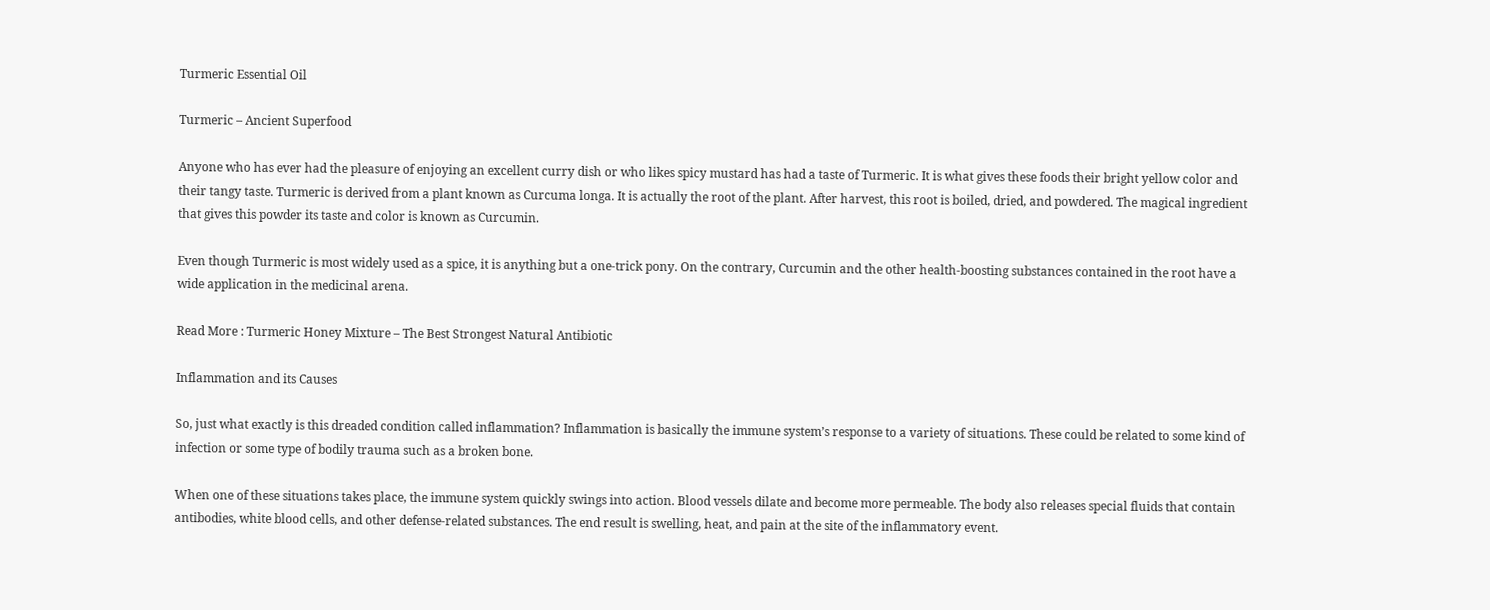Turmeric Essential Oil

Turmeric – Ancient Superfood

Anyone who has ever had the pleasure of enjoying an excellent curry dish or who likes spicy mustard has had a taste of Turmeric. It is what gives these foods their bright yellow color and their tangy taste. Turmeric is derived from a plant known as Curcuma longa. It is actually the root of the plant. After harvest, this root is boiled, dried, and powdered. The magical ingredient that gives this powder its taste and color is known as Curcumin.

Even though Turmeric is most widely used as a spice, it is anything but a one-trick pony. On the contrary, Curcumin and the other health-boosting substances contained in the root have a wide application in the medicinal arena.

Read More : Turmeric Honey Mixture – The Best Strongest Natural Antibiotic

Inflammation and its Causes

So, just what exactly is this dreaded condition called inflammation? Inflammation is basically the immune system’s response to a variety of situations. These could be related to some kind of infection or some type of bodily trauma such as a broken bone.

When one of these situations takes place, the immune system quickly swings into action. Blood vessels dilate and become more permeable. The body also releases special fluids that contain antibodies, white blood cells, and other defense-related substances. The end result is swelling, heat, and pain at the site of the inflammatory event.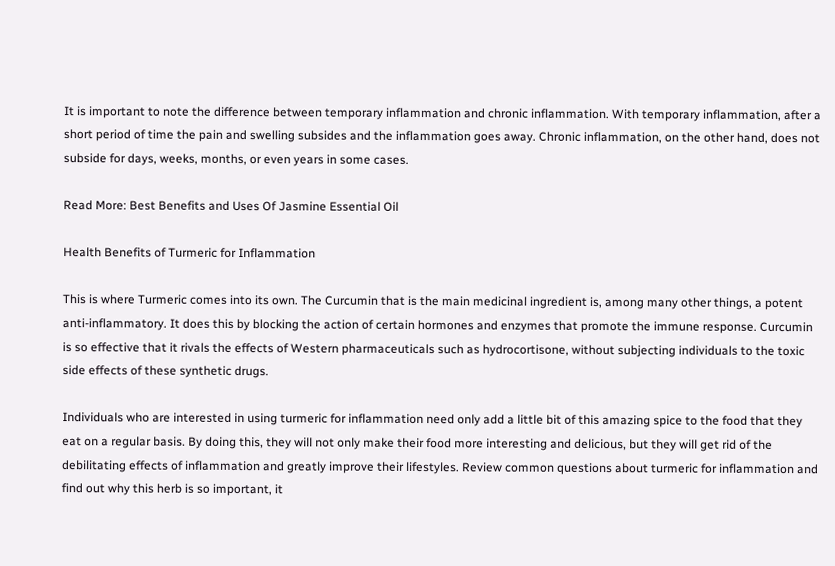It is important to note the difference between temporary inflammation and chronic inflammation. With temporary inflammation, after a short period of time the pain and swelling subsides and the inflammation goes away. Chronic inflammation, on the other hand, does not subside for days, weeks, months, or even years in some cases.

Read More: Best Benefits and Uses Of Jasmine Essential Oil

Health Benefits of Turmeric for Inflammation

This is where Turmeric comes into its own. The Curcumin that is the main medicinal ingredient is, among many other things, a potent anti-inflammatory. It does this by blocking the action of certain hormones and enzymes that promote the immune response. Curcumin is so effective that it rivals the effects of Western pharmaceuticals such as hydrocortisone, without subjecting individuals to the toxic side effects of these synthetic drugs.

Individuals who are interested in using turmeric for inflammation need only add a little bit of this amazing spice to the food that they eat on a regular basis. By doing this, they will not only make their food more interesting and delicious, but they will get rid of the debilitating effects of inflammation and greatly improve their lifestyles. Review common questions about turmeric for inflammation and find out why this herb is so important, it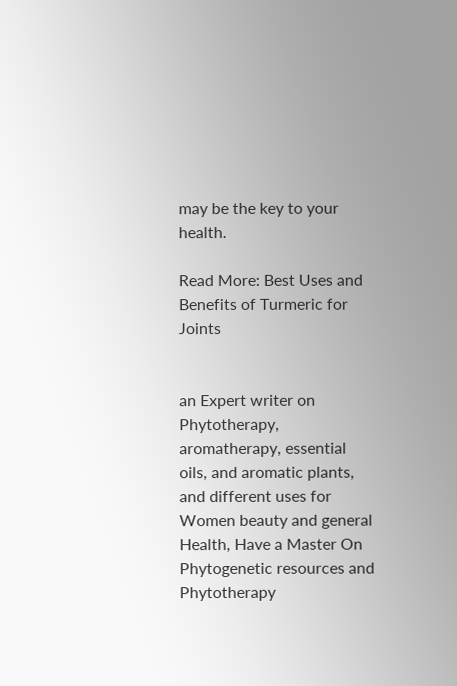may be the key to your health.

Read More: Best Uses and Benefits of Turmeric for Joints


an Expert writer on Phytotherapy, aromatherapy, essential oils, and aromatic plants, and different uses for Women beauty and general Health, Have a Master On Phytogenetic resources and Phytotherapy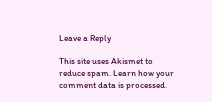Leave a Reply

This site uses Akismet to reduce spam. Learn how your comment data is processed.